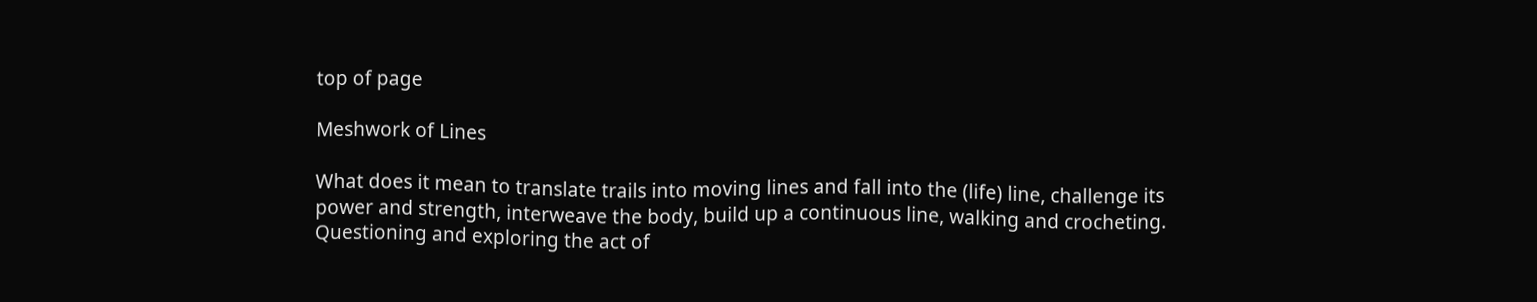top of page

Meshwork of Lines

What does it mean to translate trails into moving lines and fall into the (life) line, challenge its power and strength, interweave the body, build up a continuous line, walking and crocheting. Questioning and exploring the act of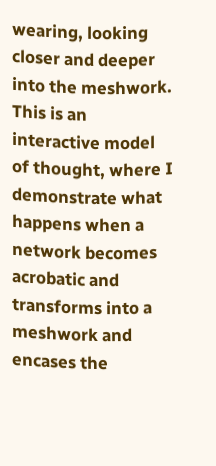wearing, looking closer and deeper into the meshwork. This is an interactive model of thought, where I demonstrate what happens when a network becomes acrobatic and transforms into a meshwork and encases the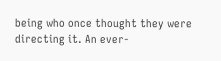being who once thought they were directing it. An ever-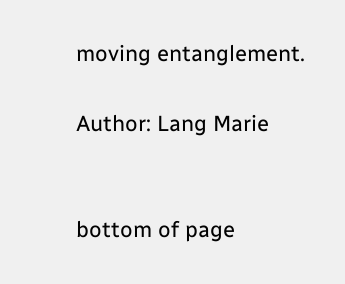moving entanglement.

Author: Lang Marie


bottom of page